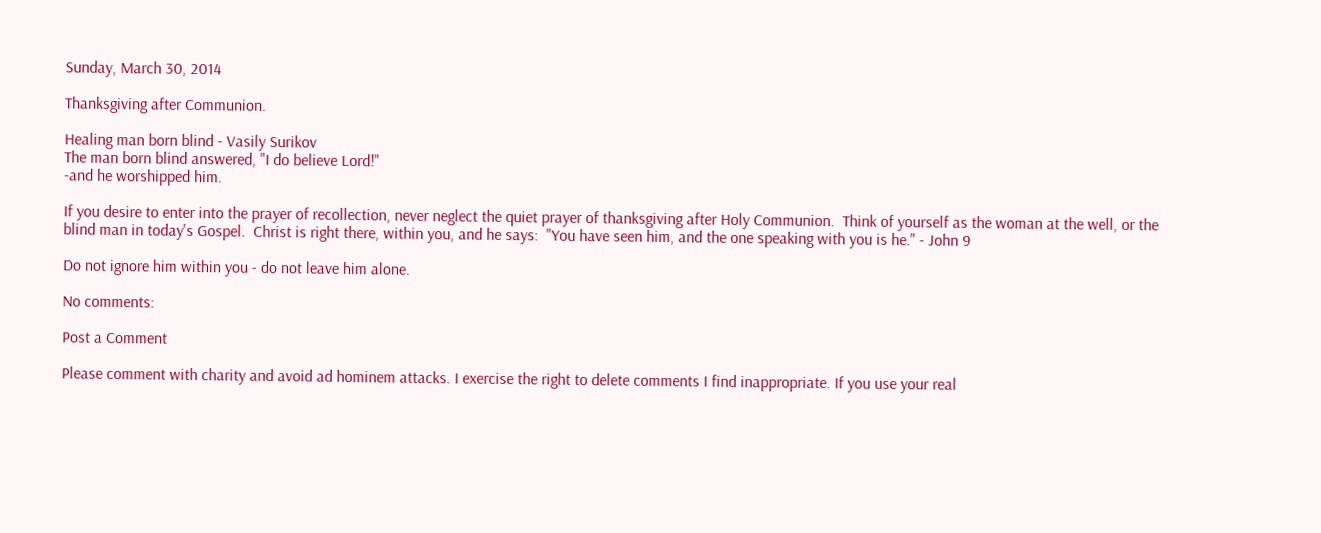Sunday, March 30, 2014

Thanksgiving after Communion.

Healing man born blind - Vasily Surikov
The man born blind answered, "I do believe Lord!"
-and he worshipped him.

If you desire to enter into the prayer of recollection, never neglect the quiet prayer of thanksgiving after Holy Communion.  Think of yourself as the woman at the well, or the blind man in today's Gospel.  Christ is right there, within you, and he says:  "You have seen him, and the one speaking with you is he." - John 9

Do not ignore him within you - do not leave him alone.

No comments:

Post a Comment

Please comment with charity and avoid ad hominem attacks. I exercise the right to delete comments I find inappropriate. If you use your real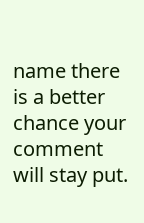name there is a better chance your comment will stay put.